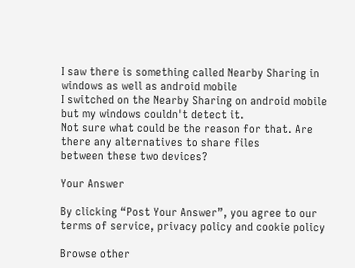I saw there is something called Nearby Sharing in windows as well as android mobile
I switched on the Nearby Sharing on android mobile but my windows couldn't detect it.
Not sure what could be the reason for that. Are there any alternatives to share files
between these two devices?

Your Answer

By clicking “Post Your Answer”, you agree to our terms of service, privacy policy and cookie policy

Browse other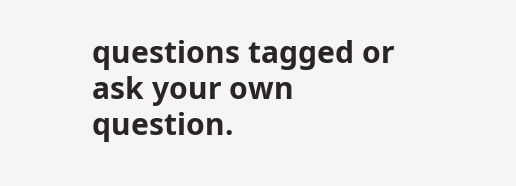questions tagged or ask your own question.